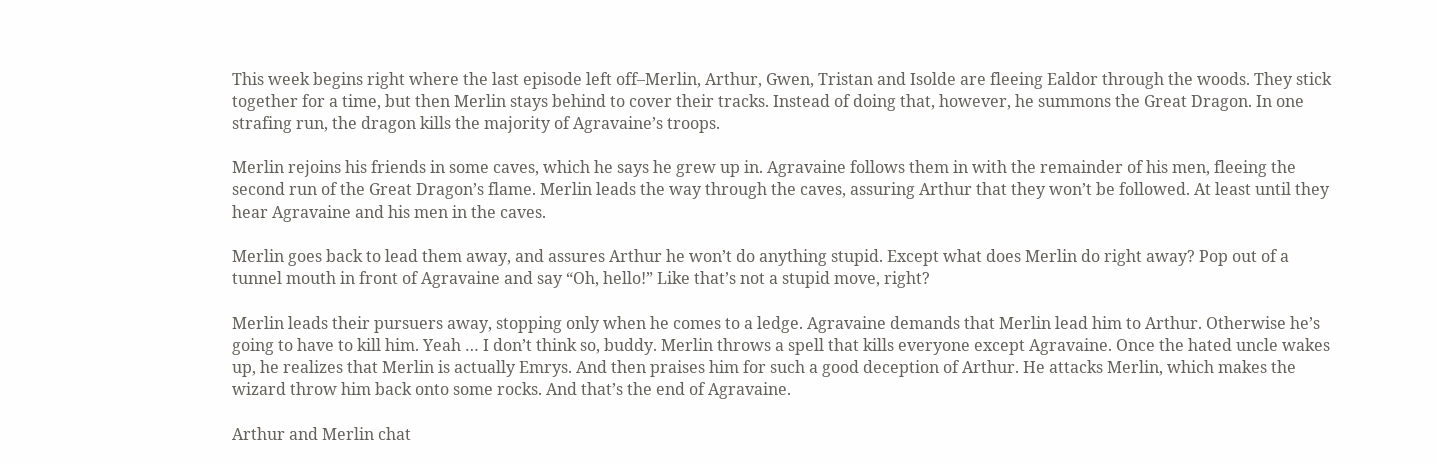This week begins right where the last episode left off–Merlin, Arthur, Gwen, Tristan and Isolde are fleeing Ealdor through the woods. They stick together for a time, but then Merlin stays behind to cover their tracks. Instead of doing that, however, he summons the Great Dragon. In one strafing run, the dragon kills the majority of Agravaine’s troops.

Merlin rejoins his friends in some caves, which he says he grew up in. Agravaine follows them in with the remainder of his men, fleeing the second run of the Great Dragon’s flame. Merlin leads the way through the caves, assuring Arthur that they won’t be followed. At least until they hear Agravaine and his men in the caves.

Merlin goes back to lead them away, and assures Arthur he won’t do anything stupid. Except what does Merlin do right away? Pop out of a tunnel mouth in front of Agravaine and say “Oh, hello!” Like that’s not a stupid move, right?

Merlin leads their pursuers away, stopping only when he comes to a ledge. Agravaine demands that Merlin lead him to Arthur. Otherwise he’s going to have to kill him. Yeah … I don’t think so, buddy. Merlin throws a spell that kills everyone except Agravaine. Once the hated uncle wakes up, he realizes that Merlin is actually Emrys. And then praises him for such a good deception of Arthur. He attacks Merlin, which makes the wizard throw him back onto some rocks. And that’s the end of Agravaine.

Arthur and Merlin chat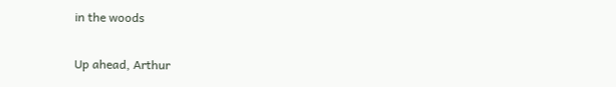in the woods

Up ahead, Arthur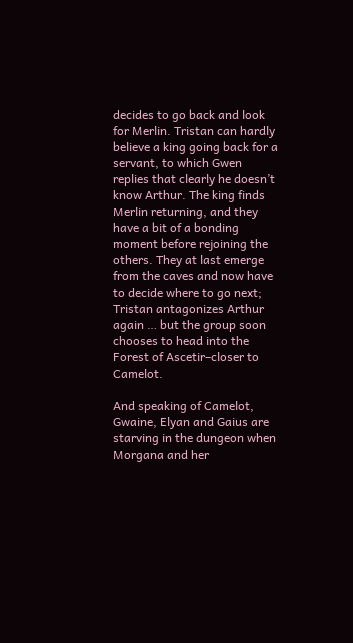decides to go back and look for Merlin. Tristan can hardly believe a king going back for a servant, to which Gwen replies that clearly he doesn’t know Arthur. The king finds Merlin returning, and they have a bit of a bonding moment before rejoining the others. They at last emerge from the caves and now have to decide where to go next; Tristan antagonizes Arthur again … but the group soon chooses to head into the Forest of Ascetir–closer to Camelot.

And speaking of Camelot, Gwaine, Elyan and Gaius are starving in the dungeon when Morgana and her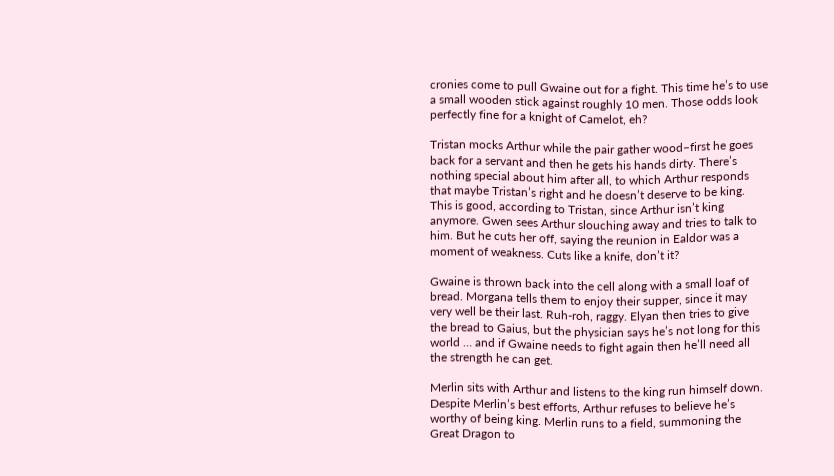cronies come to pull Gwaine out for a fight. This time he’s to use a small wooden stick against roughly 10 men. Those odds look perfectly fine for a knight of Camelot, eh?

Tristan mocks Arthur while the pair gather wood–first he goes back for a servant and then he gets his hands dirty. There’s nothing special about him after all, to which Arthur responds that maybe Tristan’s right and he doesn’t deserve to be king. This is good, according to Tristan, since Arthur isn’t king anymore. Gwen sees Arthur slouching away and tries to talk to him. But he cuts her off, saying the reunion in Ealdor was a moment of weakness. Cuts like a knife, don’t it?

Gwaine is thrown back into the cell along with a small loaf of bread. Morgana tells them to enjoy their supper, since it may very well be their last. Ruh-roh, raggy. Elyan then tries to give the bread to Gaius, but the physician says he’s not long for this world … and if Gwaine needs to fight again then he’ll need all the strength he can get.

Merlin sits with Arthur and listens to the king run himself down. Despite Merlin’s best efforts, Arthur refuses to believe he’s worthy of being king. Merlin runs to a field, summoning the Great Dragon to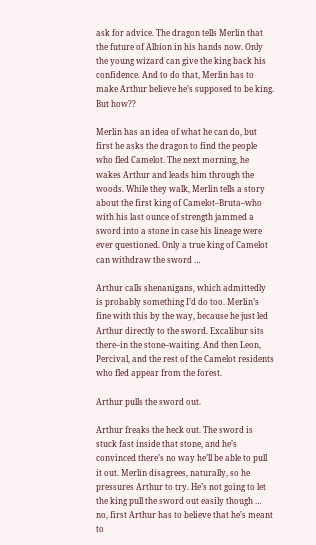ask for advice. The dragon tells Merlin that the future of Albion in his hands now. Only the young wizard can give the king back his confidence. And to do that, Merlin has to make Arthur believe he’s supposed to be king. But how??

Merlin has an idea of what he can do, but first he asks the dragon to find the people who fled Camelot. The next morning, he wakes Arthur and leads him through the woods. While they walk, Merlin tells a story about the first king of Camelot–Bruta–who with his last ounce of strength jammed a sword into a stone in case his lineage were ever questioned. Only a true king of Camelot can withdraw the sword …

Arthur calls shenanigans, which admittedly is probably something I’d do too. Merlin’s fine with this by the way, because he just led Arthur directly to the sword. Excalibur sits there–in the stone–waiting. And then Leon, Percival, and the rest of the Camelot residents who fled appear from the forest.

Arthur pulls the sword out.

Arthur freaks the heck out. The sword is stuck fast inside that stone, and he’s convinced there’s no way he’ll be able to pull it out. Merlin disagrees, naturally, so he pressures Arthur to try. He’s not going to let the king pull the sword out easily though … no, first Arthur has to believe that he’s meant to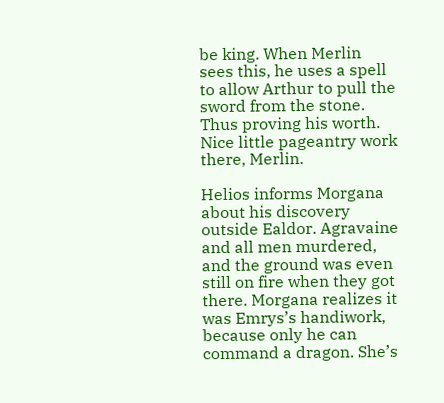be king. When Merlin sees this, he uses a spell to allow Arthur to pull the sword from the stone. Thus proving his worth. Nice little pageantry work there, Merlin.

Helios informs Morgana about his discovery outside Ealdor. Agravaine and all men murdered, and the ground was even still on fire when they got there. Morgana realizes it was Emrys’s handiwork, because only he can command a dragon. She’s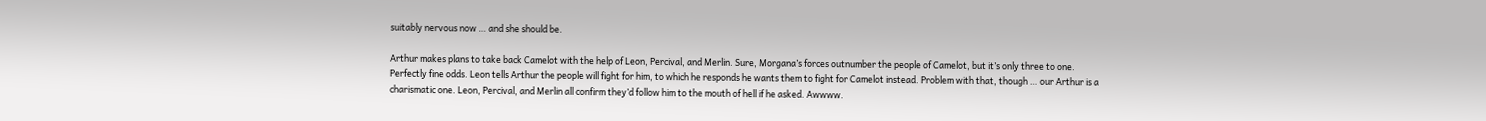suitably nervous now … and she should be.

Arthur makes plans to take back Camelot with the help of Leon, Percival, and Merlin. Sure, Morgana’s forces outnumber the people of Camelot, but it’s only three to one. Perfectly fine odds. Leon tells Arthur the people will fight for him, to which he responds he wants them to fight for Camelot instead. Problem with that, though … our Arthur is a charismatic one. Leon, Percival, and Merlin all confirm they’d follow him to the mouth of hell if he asked. Awwww.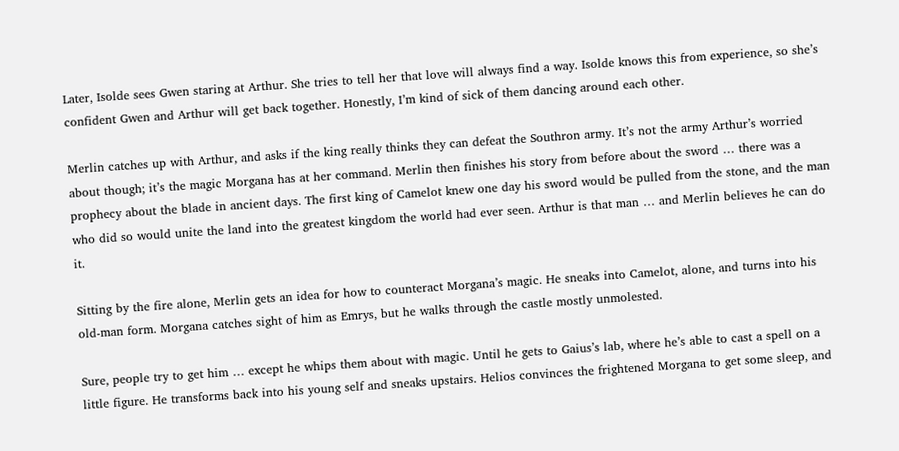Later, Isolde sees Gwen staring at Arthur. She tries to tell her that love will always find a way. Isolde knows this from experience, so she’s confident Gwen and Arthur will get back together. Honestly, I’m kind of sick of them dancing around each other.

Merlin catches up with Arthur, and asks if the king really thinks they can defeat the Southron army. It’s not the army Arthur’s worried about though; it’s the magic Morgana has at her command. Merlin then finishes his story from before about the sword … there was a prophecy about the blade in ancient days. The first king of Camelot knew one day his sword would be pulled from the stone, and the man who did so would unite the land into the greatest kingdom the world had ever seen. Arthur is that man … and Merlin believes he can do it.

Sitting by the fire alone, Merlin gets an idea for how to counteract Morgana’s magic. He sneaks into Camelot, alone, and turns into his old-man form. Morgana catches sight of him as Emrys, but he walks through the castle mostly unmolested.

Sure, people try to get him … except he whips them about with magic. Until he gets to Gaius’s lab, where he’s able to cast a spell on a little figure. He transforms back into his young self and sneaks upstairs. Helios convinces the frightened Morgana to get some sleep, and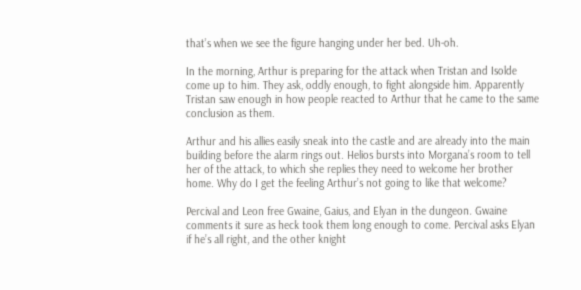that’s when we see the figure hanging under her bed. Uh-oh.

In the morning, Arthur is preparing for the attack when Tristan and Isolde come up to him. They ask, oddly enough, to fight alongside him. Apparently Tristan saw enough in how people reacted to Arthur that he came to the same conclusion as them.

Arthur and his allies easily sneak into the castle and are already into the main building before the alarm rings out. Helios bursts into Morgana’s room to tell her of the attack, to which she replies they need to welcome her brother home. Why do I get the feeling Arthur’s not going to like that welcome?

Percival and Leon free Gwaine, Gaius, and Elyan in the dungeon. Gwaine comments it sure as heck took them long enough to come. Percival asks Elyan if he’s all right, and the other knight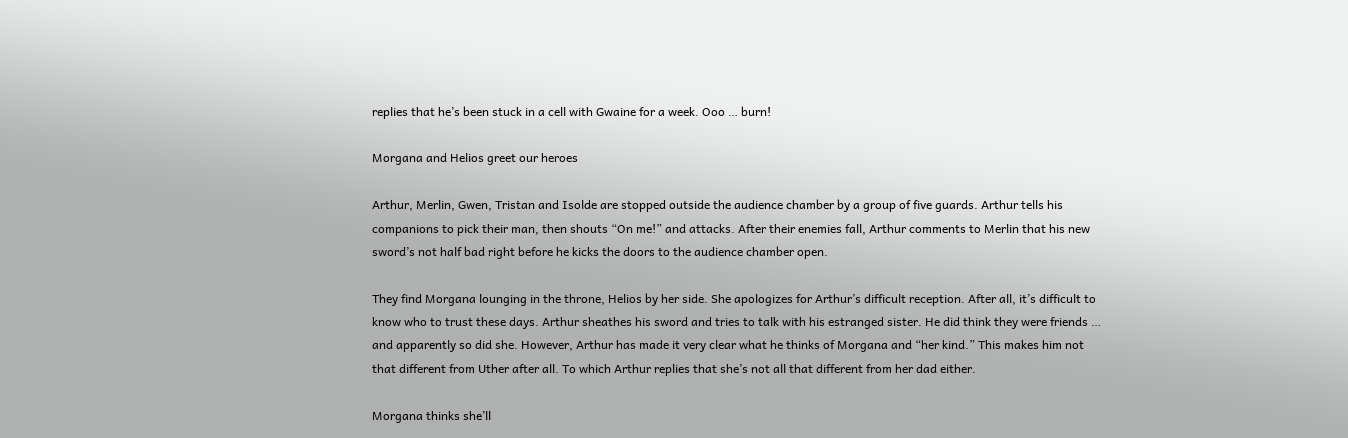replies that he’s been stuck in a cell with Gwaine for a week. Ooo … burn!

Morgana and Helios greet our heroes

Arthur, Merlin, Gwen, Tristan and Isolde are stopped outside the audience chamber by a group of five guards. Arthur tells his companions to pick their man, then shouts “On me!” and attacks. After their enemies fall, Arthur comments to Merlin that his new sword’s not half bad right before he kicks the doors to the audience chamber open.

They find Morgana lounging in the throne, Helios by her side. She apologizes for Arthur’s difficult reception. After all, it’s difficult to know who to trust these days. Arthur sheathes his sword and tries to talk with his estranged sister. He did think they were friends … and apparently so did she. However, Arthur has made it very clear what he thinks of Morgana and “her kind.” This makes him not that different from Uther after all. To which Arthur replies that she’s not all that different from her dad either.

Morgana thinks she’ll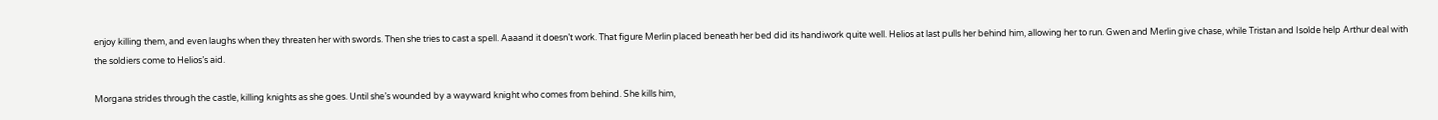enjoy killing them, and even laughs when they threaten her with swords. Then she tries to cast a spell. Aaaand it doesn’t work. That figure Merlin placed beneath her bed did its handiwork quite well. Helios at last pulls her behind him, allowing her to run. Gwen and Merlin give chase, while Tristan and Isolde help Arthur deal with the soldiers come to Helios’s aid.

Morgana strides through the castle, killing knights as she goes. Until she’s wounded by a wayward knight who comes from behind. She kills him,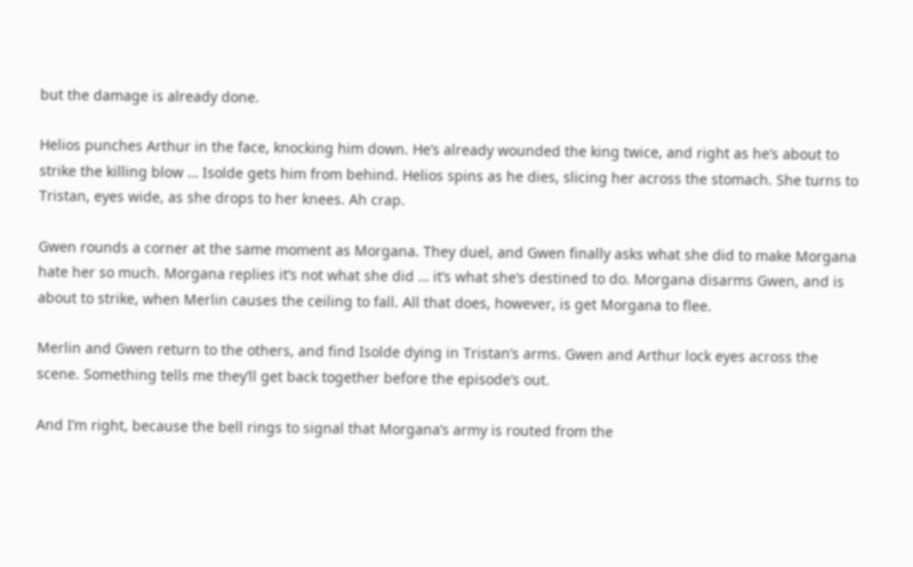but the damage is already done.

Helios punches Arthur in the face, knocking him down. He’s already wounded the king twice, and right as he’s about to strike the killing blow … Isolde gets him from behind. Helios spins as he dies, slicing her across the stomach. She turns to Tristan, eyes wide, as she drops to her knees. Ah crap.

Gwen rounds a corner at the same moment as Morgana. They duel, and Gwen finally asks what she did to make Morgana hate her so much. Morgana replies it’s not what she did … it’s what she’s destined to do. Morgana disarms Gwen, and is about to strike, when Merlin causes the ceiling to fall. All that does, however, is get Morgana to flee.

Merlin and Gwen return to the others, and find Isolde dying in Tristan’s arms. Gwen and Arthur lock eyes across the scene. Something tells me they’ll get back together before the episode’s out.

And I’m right, because the bell rings to signal that Morgana’s army is routed from the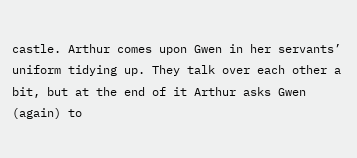castle. Arthur comes upon Gwen in her servants’ uniform tidying up. They talk over each other a bit, but at the end of it Arthur asks Gwen (again) to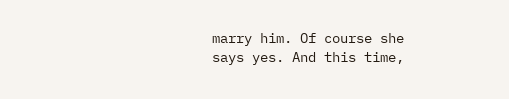marry him. Of course she says yes. And this time,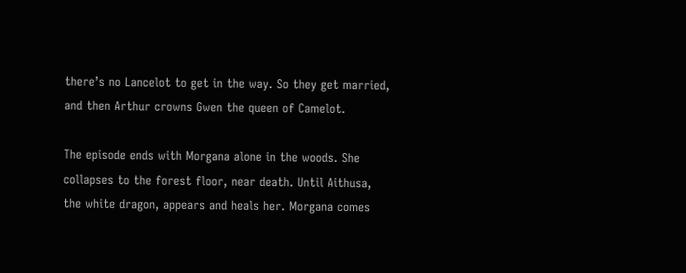there’s no Lancelot to get in the way. So they get married, and then Arthur crowns Gwen the queen of Camelot.

The episode ends with Morgana alone in the woods. She collapses to the forest floor, near death. Until Aithusa, the white dragon, appears and heals her. Morgana comes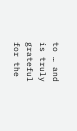to … and is truly grateful for the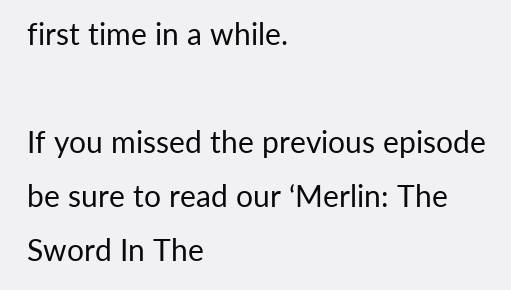first time in a while.

If you missed the previous episode be sure to read our ‘Merlin: The Sword In The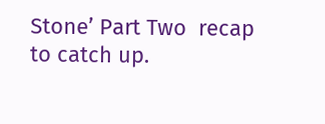Stone’ Part Two  recap to catch up.